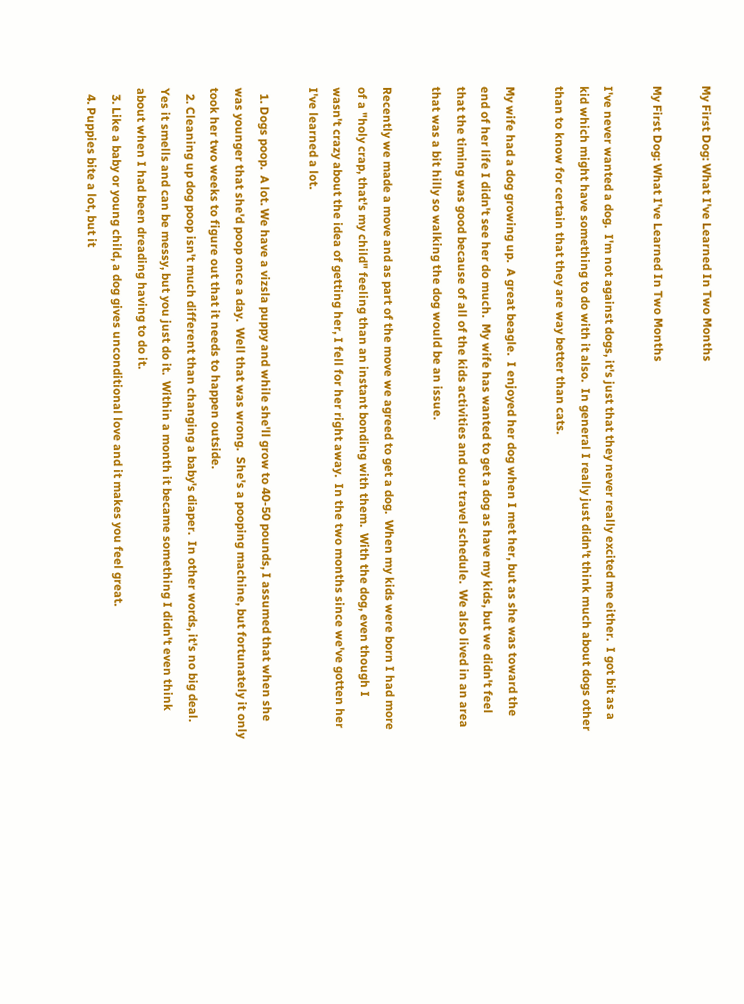My First Dog: What I've Learned In Two Months

My First Dog: What I've Learned In Two Months

I've never wanted a dog.  I'm not against dogs, it's just that they never really excited me either.  I got bit as a kid which might have something to do with it also.  In general I really just didn't think much about dogs other than to know for certain that they are way better than cats.

My wife had a dog growing up.  A great beagle.  I enjoyed her dog when I met her, but as she was toward the end of her life I didn't see her do much.  My wife has wanted to get a dog as have my kids, but we didn't feel that the timing was good because of all of the kids activities and our travel schedule.  We also lived in an area that was a bit hilly so walking the dog would be an issue.

Recently we made a move and as part of the move we agreed to get a dog.  When my kids were born I had more of a "holy crap, that's my child" feeling than an instant bonding with them.  With the dog, even though I wasn't crazy about the idea of getting her, I fell for her right away.  In the two months since we've gotten her I've learned a lot.

  1. Dogs poop.  A lot. We have a vizsla puppy and while she'll grow to 40-50 pounds, I assumed that when she was younger that she'd poop once a day.  Well that was wrong.  She's a pooping machine, but fortunately it only took her two weeks to figure out that it needs to happen outside.
  2. Cleaning up dog poop isn't much different than changing a baby's diaper.  In other words, it's no big deal.  Yes it smells and can be messy, but you just do it.  Within a month it became something I didn't even think about when I had been dreading having to do it.
  3. Like a baby or young child, a dog gives unconditional love and it makes you feel great.
  4. Puppies bite a lot, but it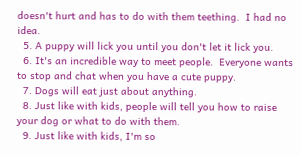doesn't hurt and has to do with them teething.  I had no idea.
  5. A puppy will lick you until you don't let it lick you.
  6. It's an incredible way to meet people.  Everyone wants to stop and chat when you have a cute puppy.
  7. Dogs will eat just about anything.
  8. Just like with kids, people will tell you how to raise your dog or what to do with them.
  9. Just like with kids, I'm so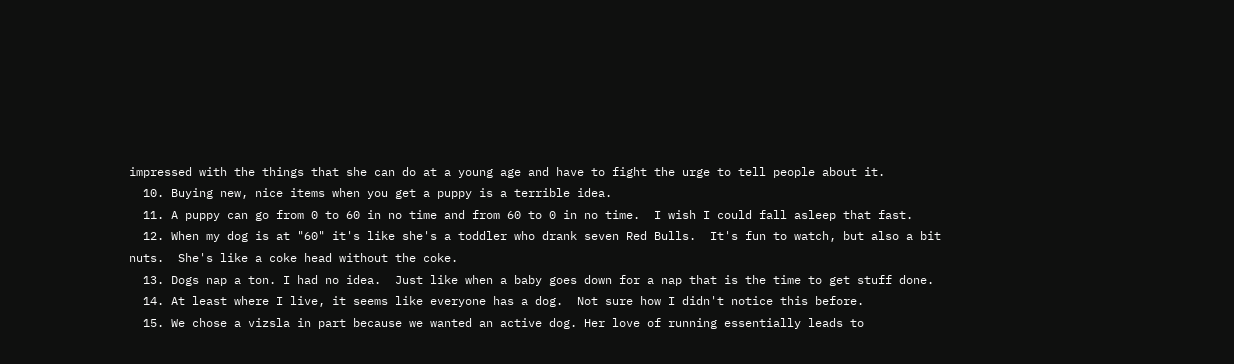impressed with the things that she can do at a young age and have to fight the urge to tell people about it.
  10. Buying new, nice items when you get a puppy is a terrible idea.
  11. A puppy can go from 0 to 60 in no time and from 60 to 0 in no time.  I wish I could fall asleep that fast.
  12. When my dog is at "60" it's like she's a toddler who drank seven Red Bulls.  It's fun to watch, but also a bit nuts.  She's like a coke head without the coke.
  13. Dogs nap a ton. I had no idea.  Just like when a baby goes down for a nap that is the time to get stuff done.
  14. At least where I live, it seems like everyone has a dog.  Not sure how I didn't notice this before.
  15. We chose a vizsla in part because we wanted an active dog. Her love of running essentially leads to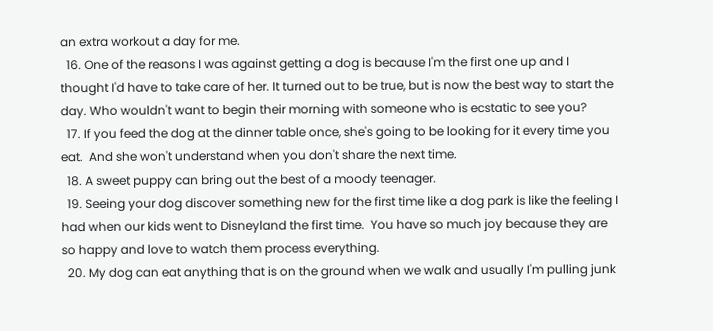an extra workout a day for me.
  16. One of the reasons I was against getting a dog is because I'm the first one up and I thought I'd have to take care of her. It turned out to be true, but is now the best way to start the day. Who wouldn't want to begin their morning with someone who is ecstatic to see you?
  17. If you feed the dog at the dinner table once, she's going to be looking for it every time you eat.  And she won't understand when you don't share the next time.
  18. A sweet puppy can bring out the best of a moody teenager.
  19. Seeing your dog discover something new for the first time like a dog park is like the feeling I had when our kids went to Disneyland the first time.  You have so much joy because they are so happy and love to watch them process everything.
  20. My dog can eat anything that is on the ground when we walk and usually I'm pulling junk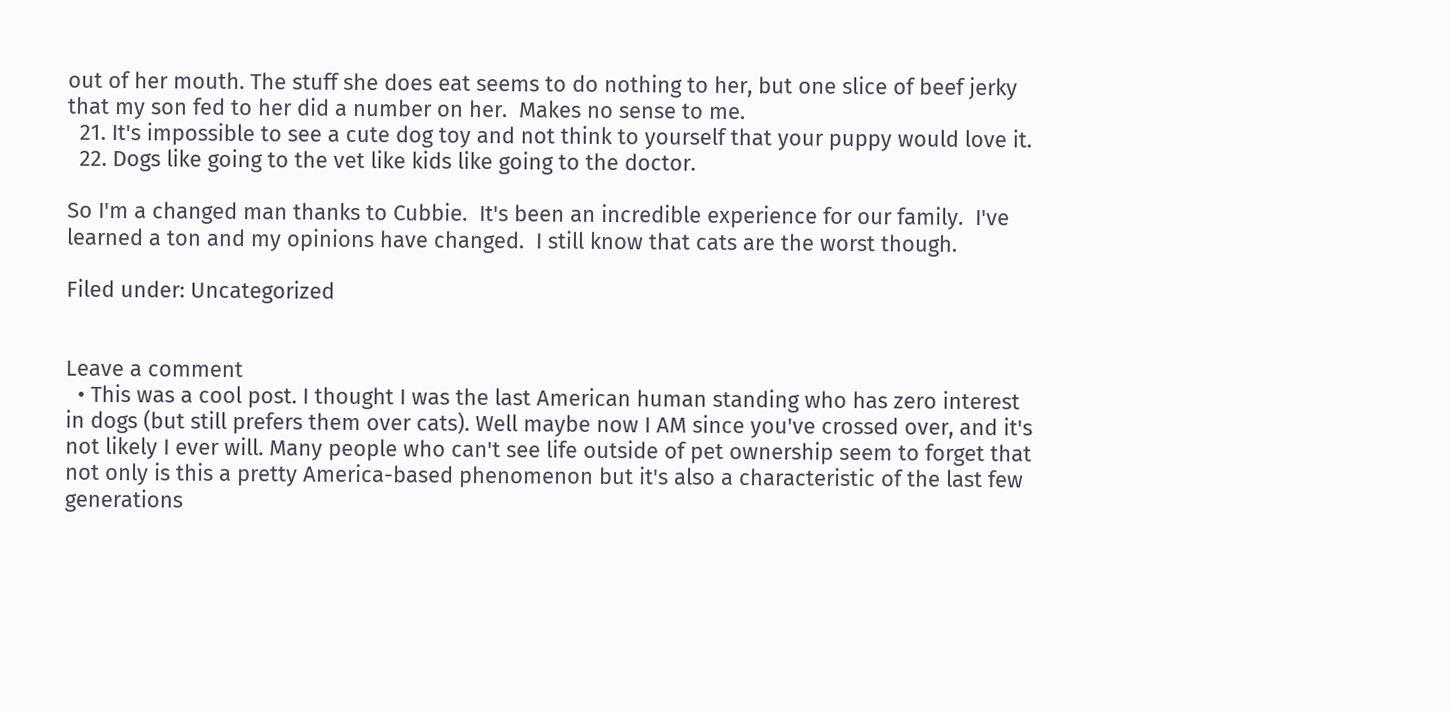out of her mouth. The stuff she does eat seems to do nothing to her, but one slice of beef jerky that my son fed to her did a number on her.  Makes no sense to me.
  21. It's impossible to see a cute dog toy and not think to yourself that your puppy would love it.
  22. Dogs like going to the vet like kids like going to the doctor.

So I'm a changed man thanks to Cubbie.  It's been an incredible experience for our family.  I've learned a ton and my opinions have changed.  I still know that cats are the worst though.

Filed under: Uncategorized


Leave a comment
  • This was a cool post. I thought I was the last American human standing who has zero interest in dogs (but still prefers them over cats). Well maybe now I AM since you've crossed over, and it's not likely I ever will. Many people who can't see life outside of pet ownership seem to forget that not only is this a pretty America-based phenomenon but it's also a characteristic of the last few generations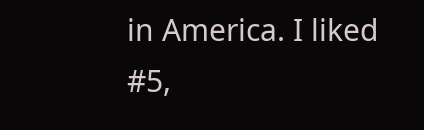in America. I liked #5,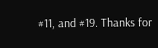#11, and #19. Thanks for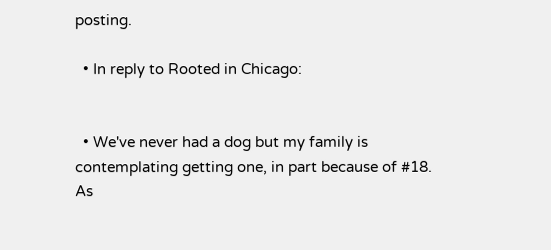posting.

  • In reply to Rooted in Chicago:


  • We've never had a dog but my family is contemplating getting one, in part because of #18. As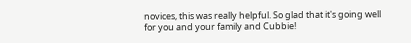novices, this was really helpful. So glad that it's going well for you and your family and Cubbie!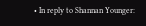• In reply to Shannan Younger: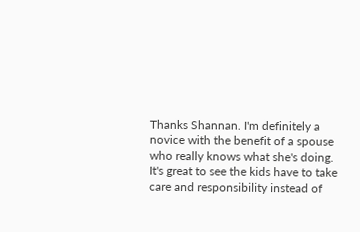Thanks Shannan. I'm definitely a novice with the benefit of a spouse who really knows what she's doing. It's great to see the kids have to take care and responsibility instead of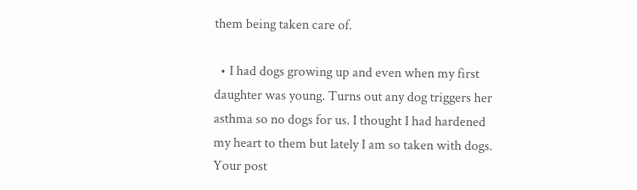them being taken care of.

  • I had dogs growing up and even when my first daughter was young. Turns out any dog triggers her asthma so no dogs for us. I thought I had hardened my heart to them but lately I am so taken with dogs. Your post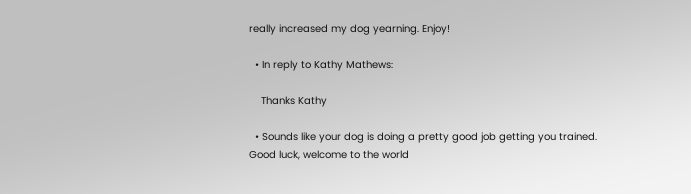really increased my dog yearning. Enjoy!

  • In reply to Kathy Mathews:

    Thanks Kathy

  • Sounds like your dog is doing a pretty good job getting you trained. Good luck, welcome to the world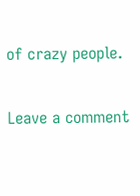of crazy people.

Leave a comment